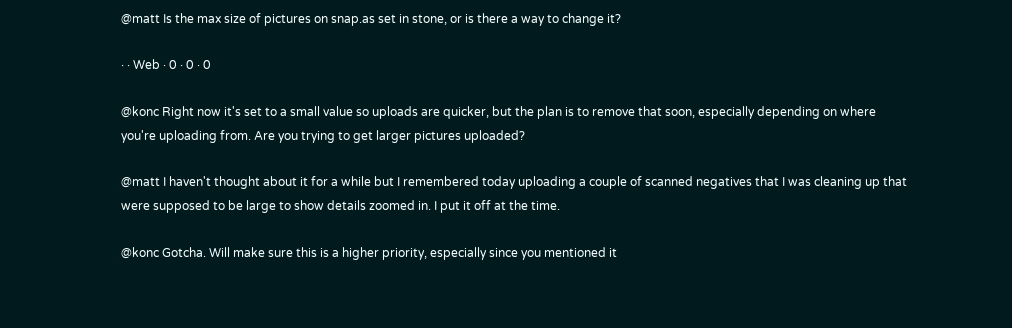@matt Is the max size of pictures on snap.as set in stone, or is there a way to change it?

· · Web · 0 · 0 · 0

@konc Right now it's set to a small value so uploads are quicker, but the plan is to remove that soon, especially depending on where you're uploading from. Are you trying to get larger pictures uploaded?

@matt I haven't thought about it for a while but I remembered today uploading a couple of scanned negatives that I was cleaning up that were supposed to be large to show details zoomed in. I put it off at the time.

@konc Gotcha. Will make sure this is a higher priority, especially since you mentioned it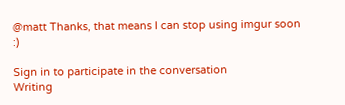@matt Thanks, that means I can stop using imgur soon :)

Sign in to participate in the conversation
Writing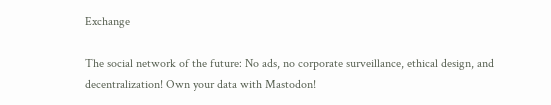Exchange

The social network of the future: No ads, no corporate surveillance, ethical design, and decentralization! Own your data with Mastodon!